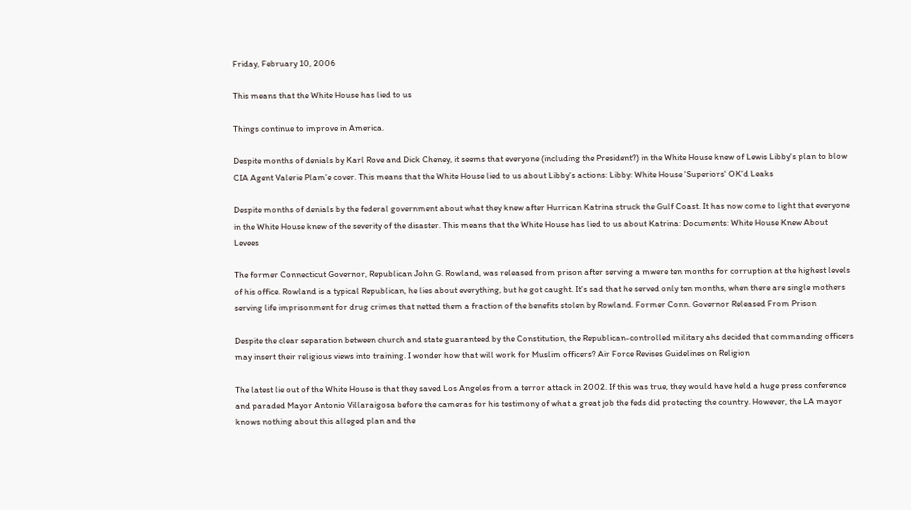Friday, February 10, 2006

This means that the White House has lied to us

Things continue to improve in America.

Despite months of denials by Karl Rove and Dick Cheney, it seems that everyone (including the President?) in the White House knew of Lewis Libby's plan to blow CIA Agent Valerie Plam'e cover. This means that the White House lied to us about Libby's actions: Libby: White House 'Superiors' OK'd Leaks

Despite months of denials by the federal government about what they knew after Hurrican Katrina struck the Gulf Coast. It has now come to light that everyone in the White House knew of the severity of the disaster. This means that the White House has lied to us about Katrina: Documents: White House Knew About Levees

The former Connecticut Governor, Republican John G. Rowland, was released from prison after serving a mwere ten months for corruption at the highest levels of his office. Rowland is a typical Republican, he lies about everything, but he got caught. It's sad that he served only ten months, when there are single mothers serving life imprisonment for drug crimes that netted them a fraction of the benefits stolen by Rowland. Former Conn. Governor Released From Prison

Despite the clear separation between church and state guaranteed by the Constitution, the Republican-controlled military ahs decided that commanding officers may insert their religious views into training. I wonder how that will work for Muslim officers? Air Force Revises Guidelines on Religion

The latest lie out of the White House is that they saved Los Angeles from a terror attack in 2002. If this was true, they would have held a huge press conference and paraded Mayor Antonio Villaraigosa before the cameras for his testimony of what a great job the feds did protecting the country. However, the LA mayor knows nothing about this alleged plan and the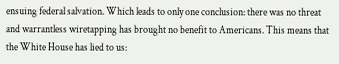ensuing federal salvation. Which leads to only one conclusion: there was no threat and warrantless wiretapping has brought no benefit to Americans. This means that the White House has lied to us: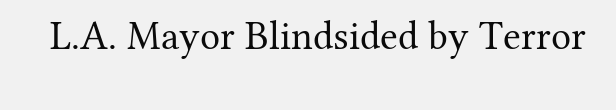L.A. Mayor Blindsided by Terror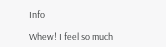Info

Whew! I feel so much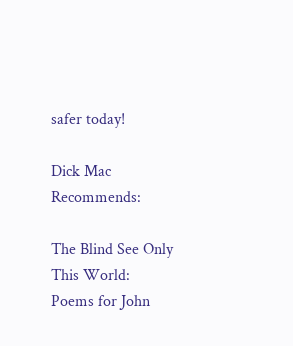safer today!

Dick Mac Recommends:

The Blind See Only This World:
Poems for John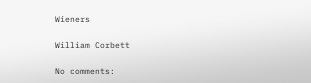Wieners

William Corbett

No comments: